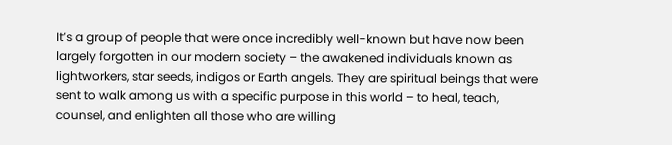It’s a group of people that were once incredibly well-known but have now been largely forgotten in our modern society – the awakened individuals known as lightworkers, star seeds, indigos or Earth angels. They are spiritual beings that were sent to walk among us with a specific purpose in this world – to heal, teach, counsel, and enlighten all those who are willing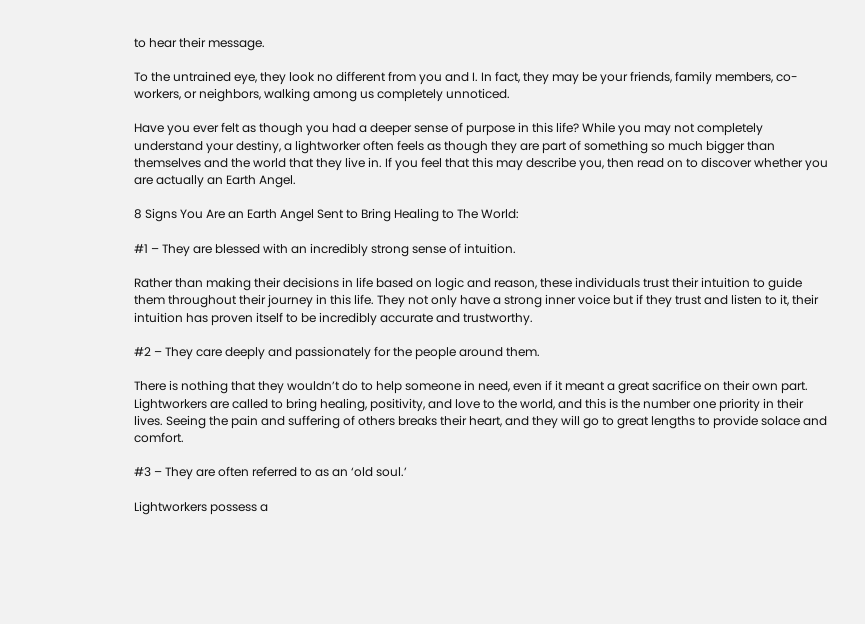to hear their message.

To the untrained eye, they look no different from you and I. In fact, they may be your friends, family members, co-workers, or neighbors, walking among us completely unnoticed.

Have you ever felt as though you had a deeper sense of purpose in this life? While you may not completely understand your destiny, a lightworker often feels as though they are part of something so much bigger than themselves and the world that they live in. If you feel that this may describe you, then read on to discover whether you are actually an Earth Angel.

8 Signs You Are an Earth Angel Sent to Bring Healing to The World:

#1 – They are blessed with an incredibly strong sense of intuition.

Rather than making their decisions in life based on logic and reason, these individuals trust their intuition to guide them throughout their journey in this life. They not only have a strong inner voice but if they trust and listen to it, their intuition has proven itself to be incredibly accurate and trustworthy.

#2 – They care deeply and passionately for the people around them.

There is nothing that they wouldn’t do to help someone in need, even if it meant a great sacrifice on their own part. Lightworkers are called to bring healing, positivity, and love to the world, and this is the number one priority in their lives. Seeing the pain and suffering of others breaks their heart, and they will go to great lengths to provide solace and comfort.

#3 – They are often referred to as an ‘old soul.’

Lightworkers possess a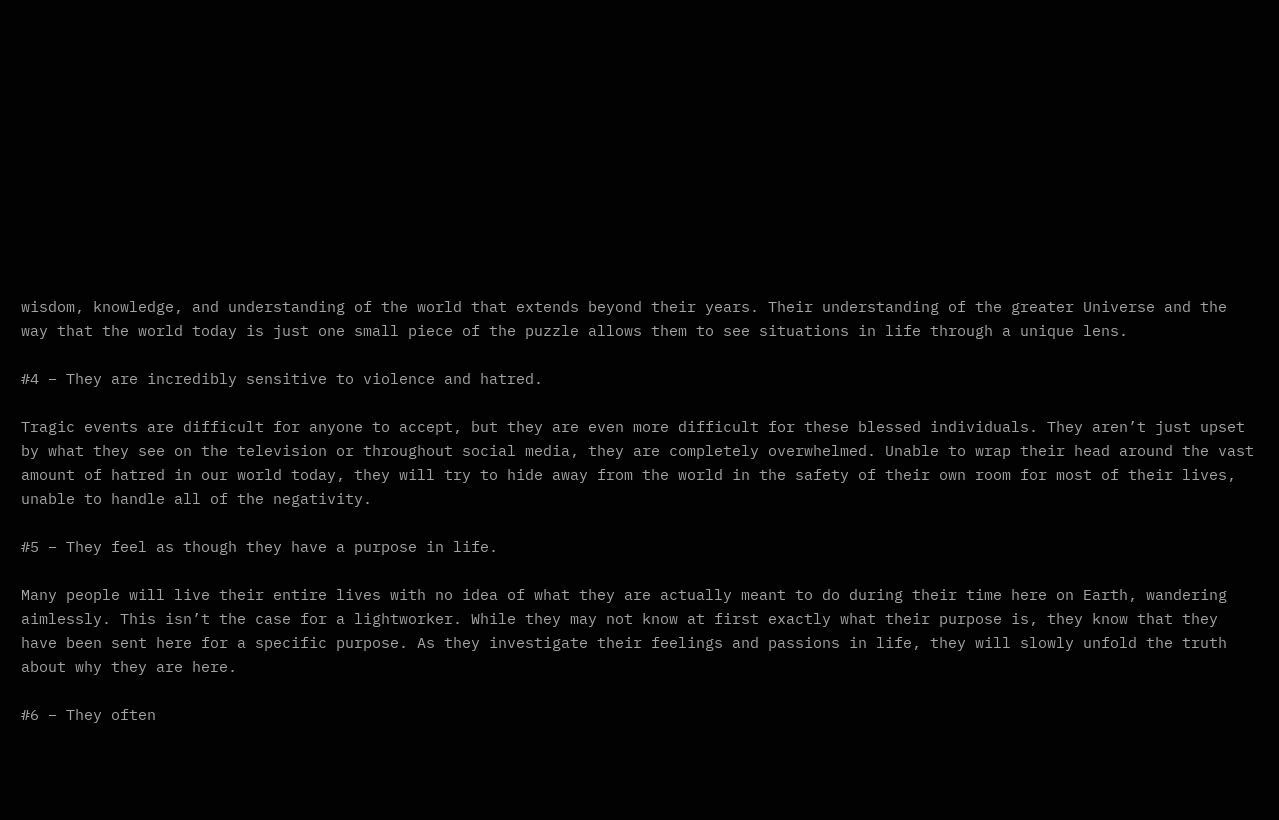wisdom, knowledge, and understanding of the world that extends beyond their years. Their understanding of the greater Universe and the way that the world today is just one small piece of the puzzle allows them to see situations in life through a unique lens.

#4 – They are incredibly sensitive to violence and hatred.

Tragic events are difficult for anyone to accept, but they are even more difficult for these blessed individuals. They aren’t just upset by what they see on the television or throughout social media, they are completely overwhelmed. Unable to wrap their head around the vast amount of hatred in our world today, they will try to hide away from the world in the safety of their own room for most of their lives, unable to handle all of the negativity.

#5 – They feel as though they have a purpose in life.

Many people will live their entire lives with no idea of what they are actually meant to do during their time here on Earth, wandering aimlessly. This isn’t the case for a lightworker. While they may not know at first exactly what their purpose is, they know that they have been sent here for a specific purpose. As they investigate their feelings and passions in life, they will slowly unfold the truth about why they are here.

#6 – They often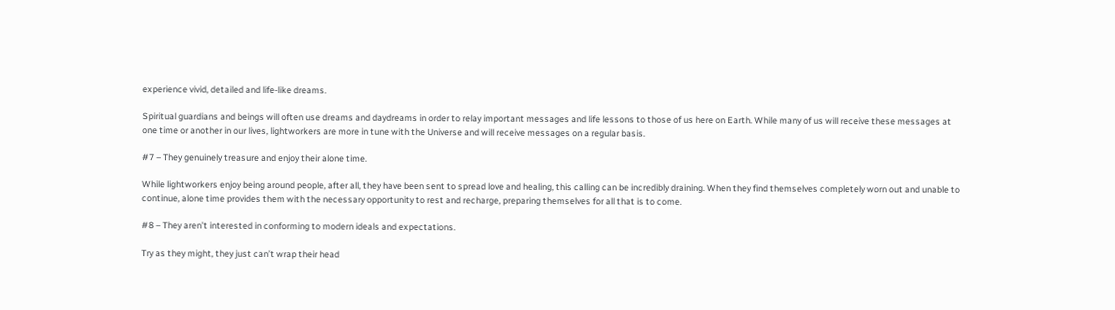experience vivid, detailed and life-like dreams.

Spiritual guardians and beings will often use dreams and daydreams in order to relay important messages and life lessons to those of us here on Earth. While many of us will receive these messages at one time or another in our lives, lightworkers are more in tune with the Universe and will receive messages on a regular basis.

#7 – They genuinely treasure and enjoy their alone time.

While lightworkers enjoy being around people, after all, they have been sent to spread love and healing, this calling can be incredibly draining. When they find themselves completely worn out and unable to continue, alone time provides them with the necessary opportunity to rest and recharge, preparing themselves for all that is to come.

#8 – They aren’t interested in conforming to modern ideals and expectations.

Try as they might, they just can’t wrap their head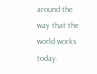around the way that the world works today.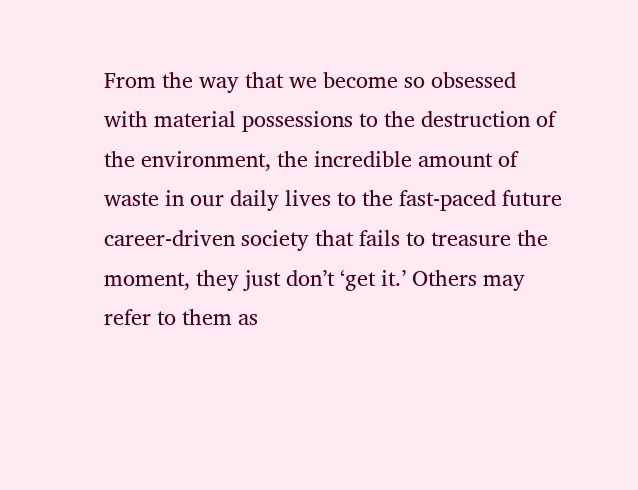From the way that we become so obsessed with material possessions to the destruction of the environment, the incredible amount of waste in our daily lives to the fast-paced future career-driven society that fails to treasure the moment, they just don’t ‘get it.’ Others may refer to them as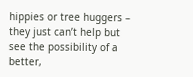hippies or tree huggers – they just can’t help but see the possibility of a better,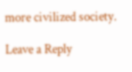more civilized society.

Leave a Reply